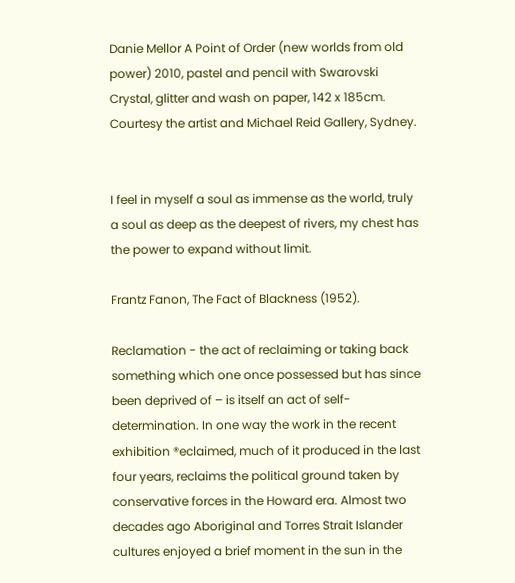Danie Mellor A Point of Order (new worlds from old power) 2010, pastel and pencil with Swarovski Crystal, glitter and wash on paper, 142 x 185cm. Courtesy the artist and Michael Reid Gallery, Sydney.


I feel in myself a soul as immense as the world, truly a soul as deep as the deepest of rivers, my chest has the power to expand without limit.

Frantz Fanon, The Fact of Blackness (1952).

Reclamation - the act of reclaiming or taking back something which one once possessed but has since been deprived of – is itself an act of self-determination. In one way the work in the recent exhibition ®eclaimed, much of it produced in the last four years, reclaims the political ground taken by conservative forces in the Howard era. Almost two decades ago Aboriginal and Torres Strait Islander cultures enjoyed a brief moment in the sun in the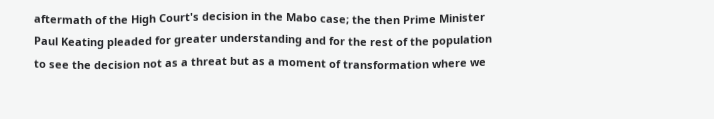aftermath of the High Court's decision in the Mabo case; the then Prime Minister Paul Keating pleaded for greater understanding and for the rest of the population to see the decision not as a threat but as a moment of transformation where we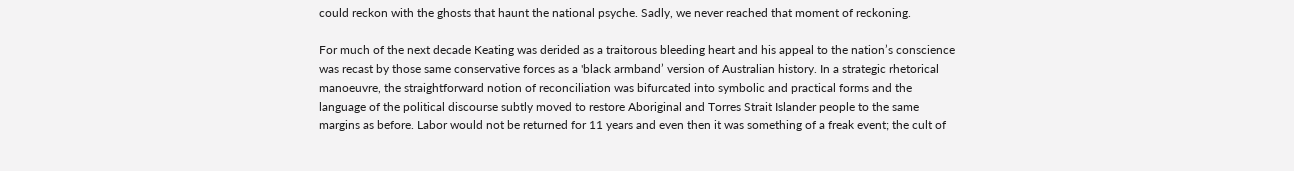could reckon with the ghosts that haunt the national psyche. Sadly, we never reached that moment of reckoning.

For much of the next decade Keating was derided as a traitorous bleeding heart and his appeal to the nation’s conscience was recast by those same conservative forces as a 'black armband’ version of Australian history. In a strategic rhetorical manoeuvre, the straightforward notion of reconciliation was bifurcated into symbolic and practical forms and the language of the political discourse subtly moved to restore Aboriginal and Torres Strait Islander people to the same margins as before. Labor would not be returned for 11 years and even then it was something of a freak event; the cult of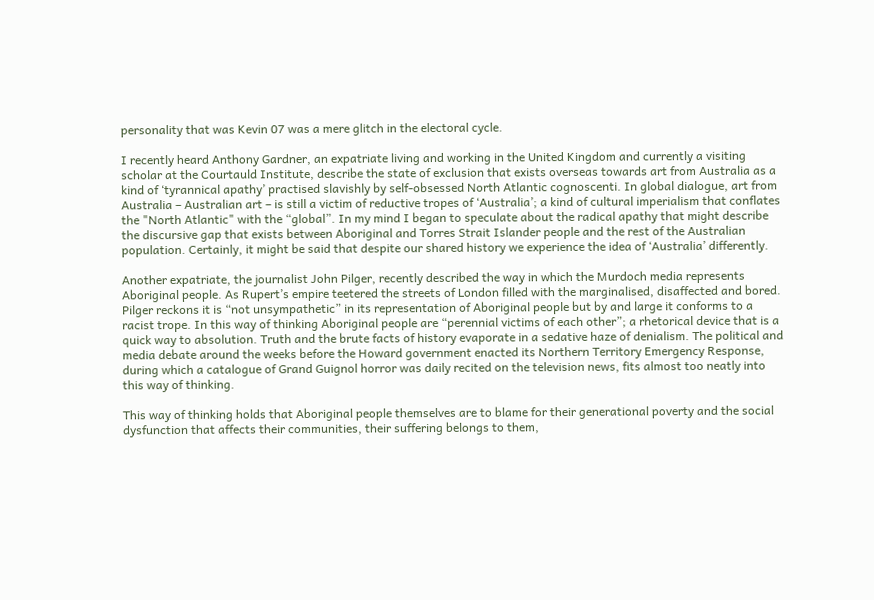personality that was Kevin 07 was a mere glitch in the electoral cycle.

I recently heard Anthony Gardner, an expatriate living and working in the United Kingdom and currently a visiting scholar at the Courtauld Institute, describe the state of exclusion that exists overseas towards art from Australia as a kind of ‘tyrannical apathy’ practised slavishly by self-obsessed North Atlantic cognoscenti. In global dialogue, art from Australia – Australian art – is still a victim of reductive tropes of ‘Australia’; a kind of cultural imperialism that conflates the "North Atlantic" with the “global”. In my mind I began to speculate about the radical apathy that might describe the discursive gap that exists between Aboriginal and Torres Strait Islander people and the rest of the Australian population. Certainly, it might be said that despite our shared history we experience the idea of ‘Australia’ differently.

Another expatriate, the journalist John Pilger, recently described the way in which the Murdoch media represents Aboriginal people. As Rupert’s empire teetered the streets of London filled with the marginalised, disaffected and bored. Pilger reckons it is “not unsympathetic” in its representation of Aboriginal people but by and large it conforms to a racist trope. In this way of thinking Aboriginal people are “perennial victims of each other”; a rhetorical device that is a quick way to absolution. Truth and the brute facts of history evaporate in a sedative haze of denialism. The political and media debate around the weeks before the Howard government enacted its Northern Territory Emergency Response, during which a catalogue of Grand Guignol horror was daily recited on the television news, fits almost too neatly into this way of thinking.

This way of thinking holds that Aboriginal people themselves are to blame for their generational poverty and the social dysfunction that affects their communities, their suffering belongs to them,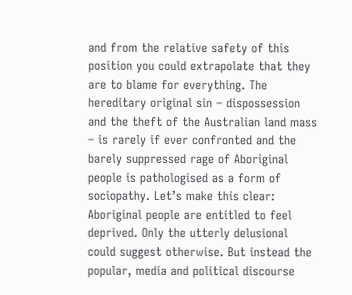and from the relative safety of this position you could extrapolate that they are to blame for everything. The hereditary original sin – dispossession and the theft of the Australian land mass – is rarely if ever confronted and the barely suppressed rage of Aboriginal people is pathologised as a form of sociopathy. Let’s make this clear: Aboriginal people are entitled to feel deprived. Only the utterly delusional could suggest otherwise. But instead the popular, media and political discourse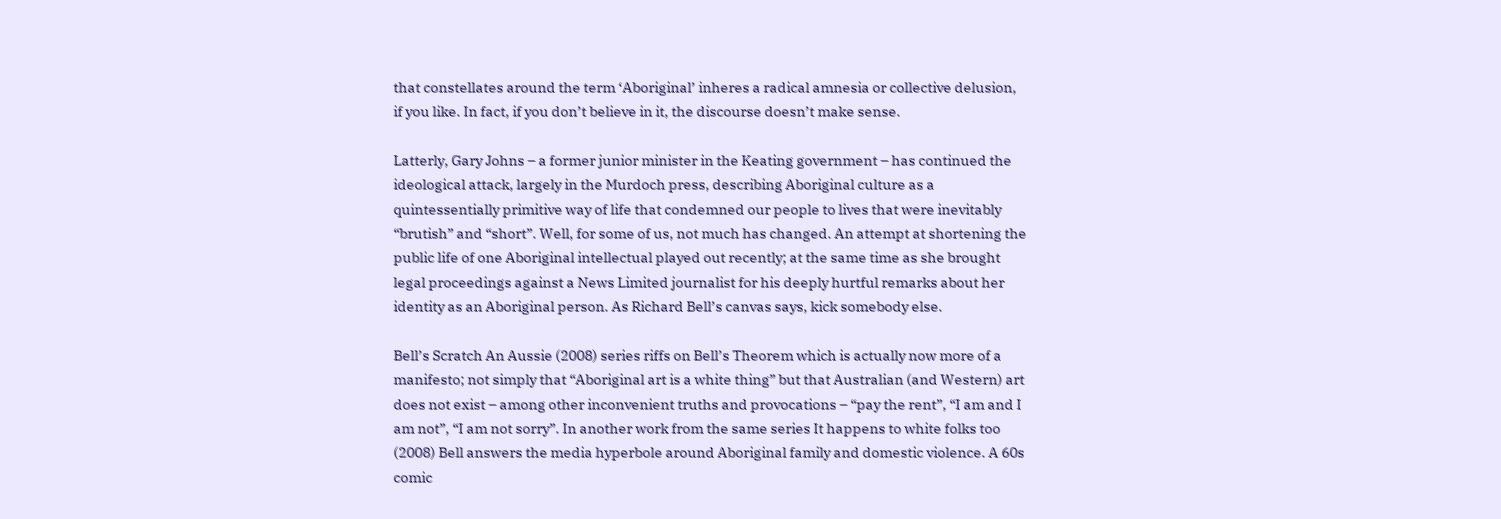that constellates around the term ‘Aboriginal’ inheres a radical amnesia or collective delusion, if you like. In fact, if you don’t believe in it, the discourse doesn’t make sense.

Latterly, Gary Johns – a former junior minister in the Keating government – has continued the ideological attack, largely in the Murdoch press, describing Aboriginal culture as a quintessentially primitive way of life that condemned our people to lives that were inevitably “brutish” and “short”. Well, for some of us, not much has changed. An attempt at shortening the public life of one Aboriginal intellectual played out recently; at the same time as she brought legal proceedings against a News Limited journalist for his deeply hurtful remarks about her identity as an Aboriginal person. As Richard Bell’s canvas says, kick somebody else.

Bell’s Scratch An Aussie (2008) series riffs on Bell’s Theorem which is actually now more of a manifesto; not simply that “Aboriginal art is a white thing” but that Australian (and Western) art does not exist – among other inconvenient truths and provocations – “pay the rent”, “I am and I am not”, “I am not sorry”. In another work from the same series It happens to white folks too (2008) Bell answers the media hyperbole around Aboriginal family and domestic violence. A 60s comic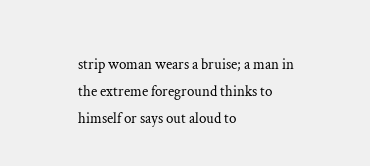strip woman wears a bruise; a man in the extreme foreground thinks to himself or says out aloud to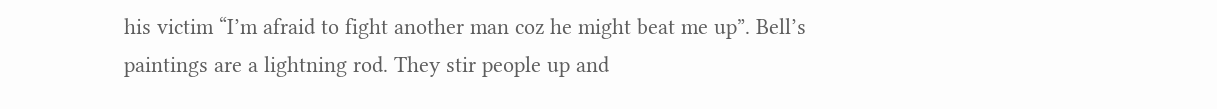his victim “I’m afraid to fight another man coz he might beat me up”. Bell’s paintings are a lightning rod. They stir people up and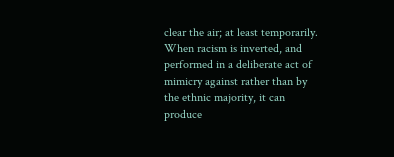clear the air; at least temporarily. When racism is inverted, and performed in a deliberate act of mimicry against rather than by the ethnic majority, it can produce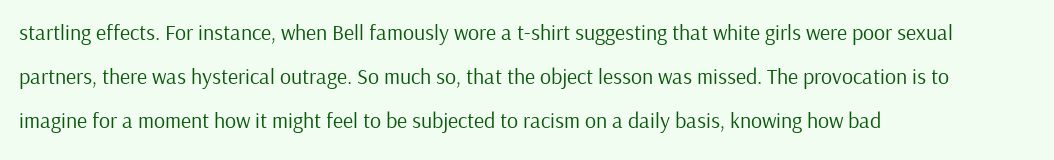startling effects. For instance, when Bell famously wore a t-shirt suggesting that white girls were poor sexual partners, there was hysterical outrage. So much so, that the object lesson was missed. The provocation is to imagine for a moment how it might feel to be subjected to racism on a daily basis, knowing how bad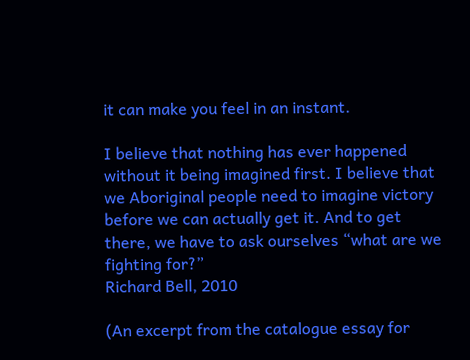it can make you feel in an instant.

I believe that nothing has ever happened without it being imagined first. I believe that we Aboriginal people need to imagine victory before we can actually get it. And to get there, we have to ask ourselves “what are we fighting for?”
Richard Bell, 2010

(An excerpt from the catalogue essay for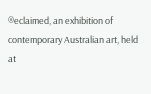®eclaimed, an exhibition of contemporary Australian art, held at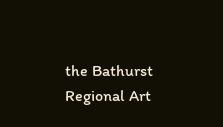the Bathurst Regional Art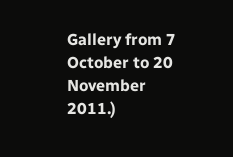Gallery from 7 October to 20 November 2011.)